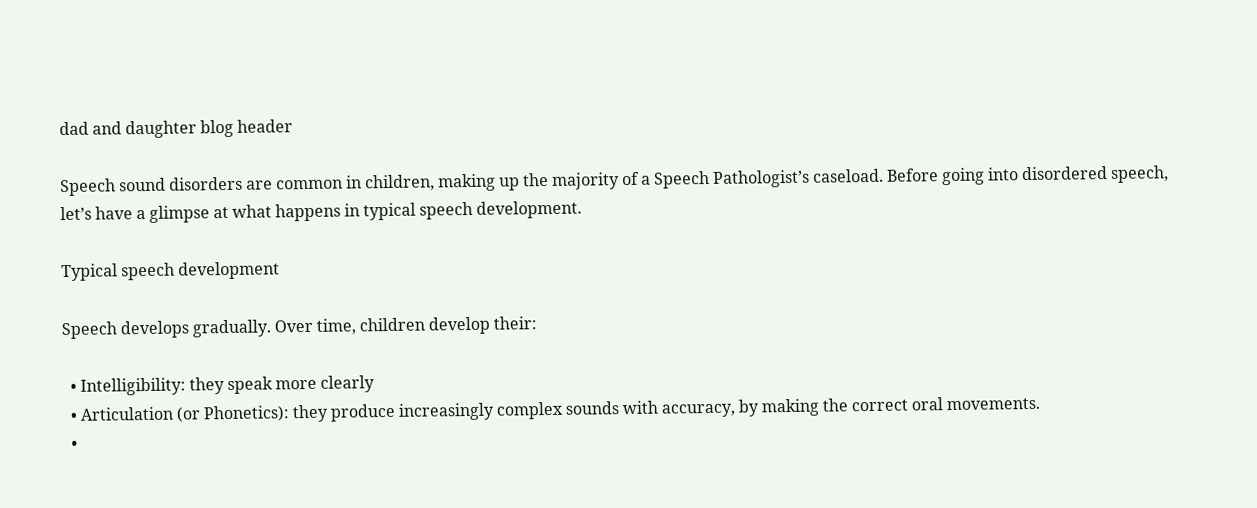dad and daughter blog header

Speech sound disorders are common in children, making up the majority of a Speech Pathologist’s caseload. Before going into disordered speech, let’s have a glimpse at what happens in typical speech development.

Typical speech development

Speech develops gradually. Over time, children develop their:

  • Intelligibility: they speak more clearly
  • Articulation (or Phonetics): they produce increasingly complex sounds with accuracy, by making the correct oral movements.
  •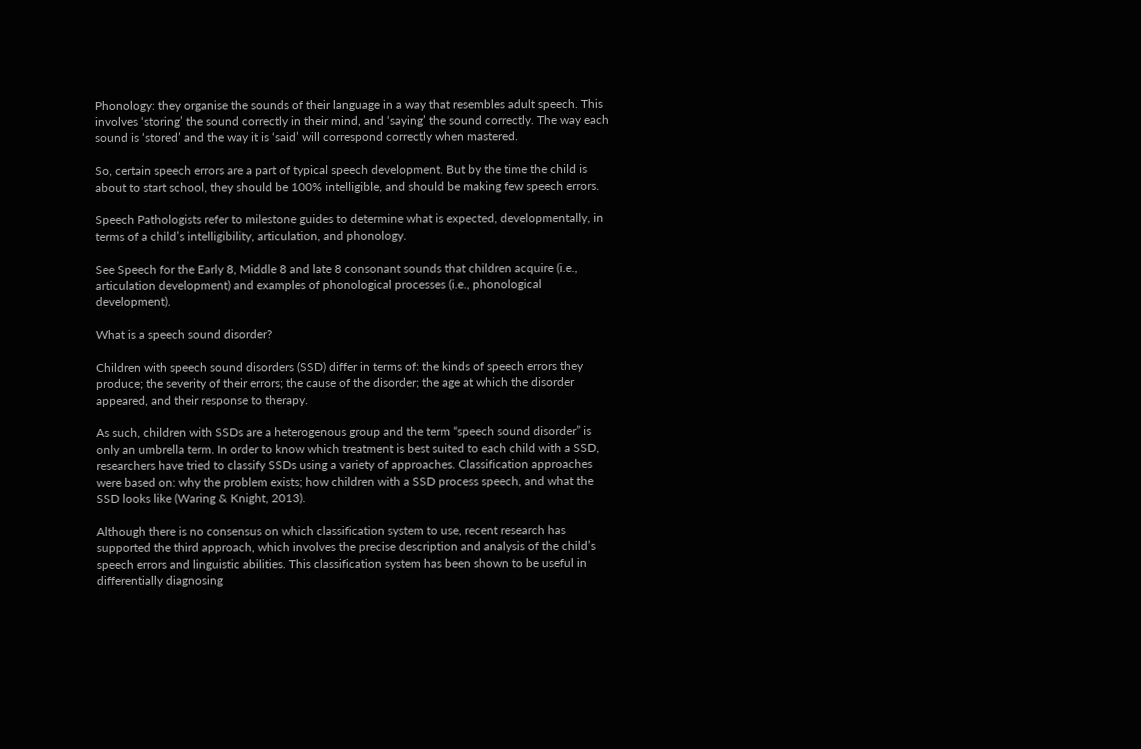Phonology: they organise the sounds of their language in a way that resembles adult speech. This involves ‘storing’ the sound correctly in their mind, and ‘saying’ the sound correctly. The way each sound is ‘stored’ and the way it is ‘said’ will correspond correctly when mastered.

So, certain speech errors are a part of typical speech development. But by the time the child is about to start school, they should be 100% intelligible, and should be making few speech errors.

Speech Pathologists refer to milestone guides to determine what is expected, developmentally, in terms of a child’s intelligibility, articulation, and phonology.

See Speech for the Early 8, Middle 8 and late 8 consonant sounds that children acquire (i.e., articulation development) and examples of phonological processes (i.e., phonological development).

What is a speech sound disorder?

Children with speech sound disorders (SSD) differ in terms of: the kinds of speech errors they produce; the severity of their errors; the cause of the disorder; the age at which the disorder appeared, and their response to therapy.

As such, children with SSDs are a heterogenous group and the term “speech sound disorder” is only an umbrella term. In order to know which treatment is best suited to each child with a SSD, researchers have tried to classify SSDs using a variety of approaches. Classification approaches were based on: why the problem exists; how children with a SSD process speech, and what the SSD looks like (Waring & Knight, 2013).

Although there is no consensus on which classification system to use, recent research has supported the third approach, which involves the precise description and analysis of the child’s speech errors and linguistic abilities. This classification system has been shown to be useful in differentially diagnosing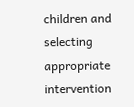children and selecting appropriate intervention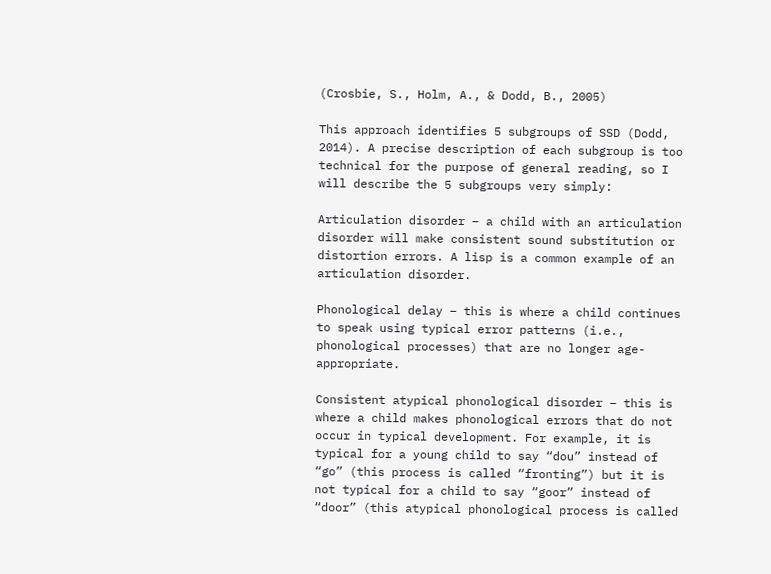(Crosbie, S., Holm, A., & Dodd, B., 2005)

This approach identifies 5 subgroups of SSD (Dodd, 2014). A precise description of each subgroup is too technical for the purpose of general reading, so I will describe the 5 subgroups very simply:

Articulation disorder – a child with an articulation disorder will make consistent sound substitution or distortion errors. A lisp is a common example of an articulation disorder.

Phonological delay – this is where a child continues to speak using typical error patterns (i.e., phonological processes) that are no longer age-appropriate.

Consistent atypical phonological disorder – this is where a child makes phonological errors that do not occur in typical development. For example, it is typical for a young child to say “dou” instead of “go” (this process is called “fronting”) but it is not typical for a child to say “goor” instead of “door” (this atypical phonological process is called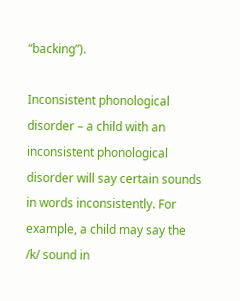“backing”).

Inconsistent phonological disorder – a child with an inconsistent phonological disorder will say certain sounds in words inconsistently. For example, a child may say the /k/ sound in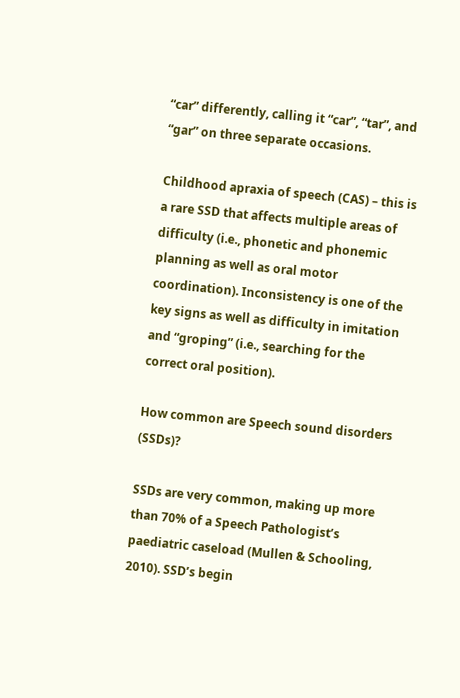“car” differently, calling it “car”, “tar”, and “gar” on three separate occasions.

Childhood apraxia of speech (CAS) – this is a rare SSD that affects multiple areas of difficulty (i.e., phonetic and phonemic planning as well as oral motor coordination). Inconsistency is one of the key signs as well as difficulty in imitation and “groping” (i.e., searching for the correct oral position).

How common are Speech sound disorders (SSDs)?

SSDs are very common, making up more than 70% of a Speech Pathologist’s paediatric caseload (Mullen & Schooling, 2010). SSD’s begin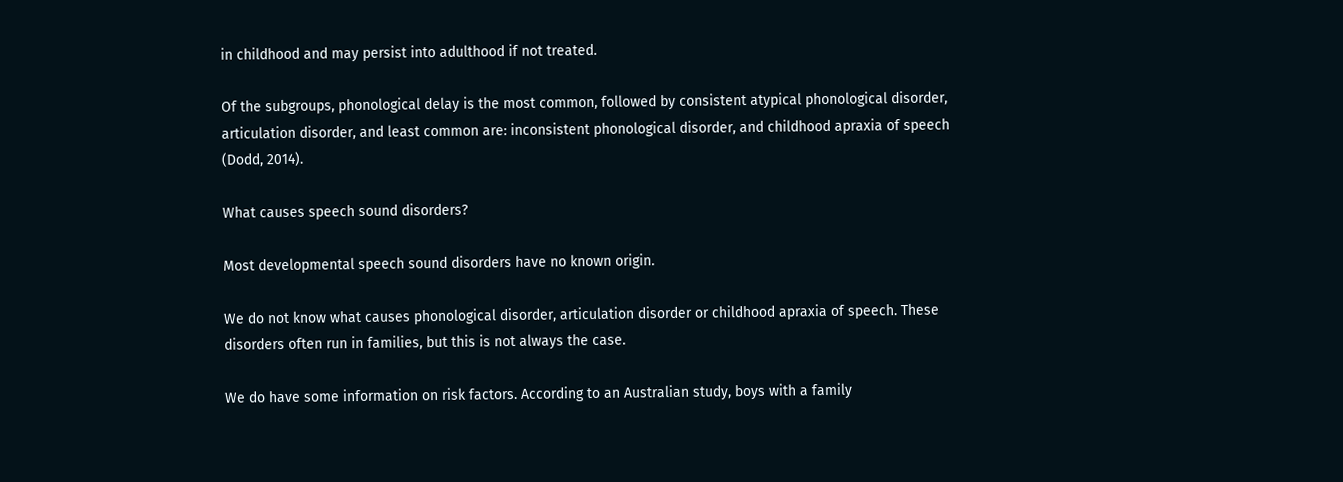in childhood and may persist into adulthood if not treated.

Of the subgroups, phonological delay is the most common, followed by consistent atypical phonological disorder, articulation disorder, and least common are: inconsistent phonological disorder, and childhood apraxia of speech (Dodd, 2014).

What causes speech sound disorders?

Most developmental speech sound disorders have no known origin.

We do not know what causes phonological disorder, articulation disorder or childhood apraxia of speech. These disorders often run in families, but this is not always the case.

We do have some information on risk factors. According to an Australian study, boys with a family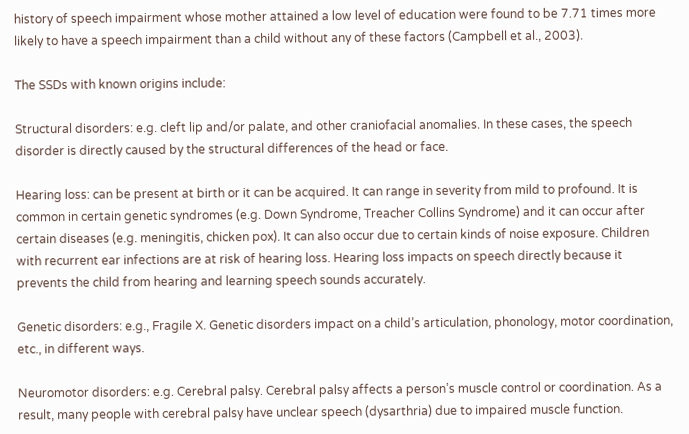history of speech impairment whose mother attained a low level of education were found to be 7.71 times more likely to have a speech impairment than a child without any of these factors (Campbell et al., 2003).

The SSDs with known origins include:

Structural disorders: e.g. cleft lip and/or palate, and other craniofacial anomalies. In these cases, the speech disorder is directly caused by the structural differences of the head or face.

Hearing loss: can be present at birth or it can be acquired. It can range in severity from mild to profound. It is common in certain genetic syndromes (e.g. Down Syndrome, Treacher Collins Syndrome) and it can occur after certain diseases (e.g. meningitis, chicken pox). It can also occur due to certain kinds of noise exposure. Children with recurrent ear infections are at risk of hearing loss. Hearing loss impacts on speech directly because it prevents the child from hearing and learning speech sounds accurately.

Genetic disorders: e.g., Fragile X. Genetic disorders impact on a child’s articulation, phonology, motor coordination, etc., in different ways.

Neuromotor disorders: e.g. Cerebral palsy. Cerebral palsy affects a person’s muscle control or coordination. As a result, many people with cerebral palsy have unclear speech (dysarthria) due to impaired muscle function.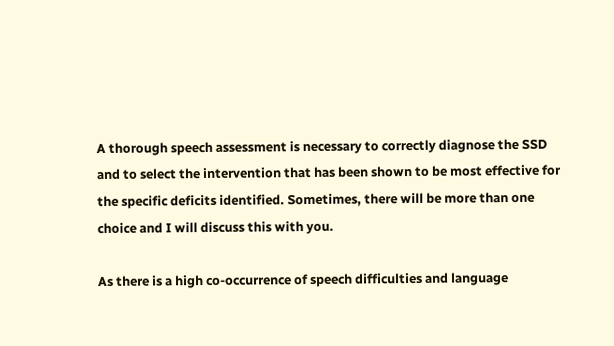A thorough speech assessment is necessary to correctly diagnose the SSD and to select the intervention that has been shown to be most effective for the specific deficits identified. Sometimes, there will be more than one choice and I will discuss this with you.

As there is a high co-occurrence of speech difficulties and language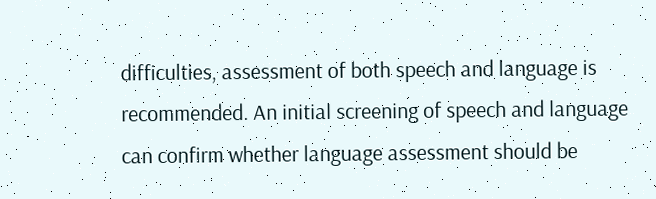difficulties, assessment of both speech and language is recommended. An initial screening of speech and language can confirm whether language assessment should be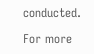conducted.

For more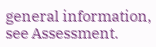general information, see Assessment.